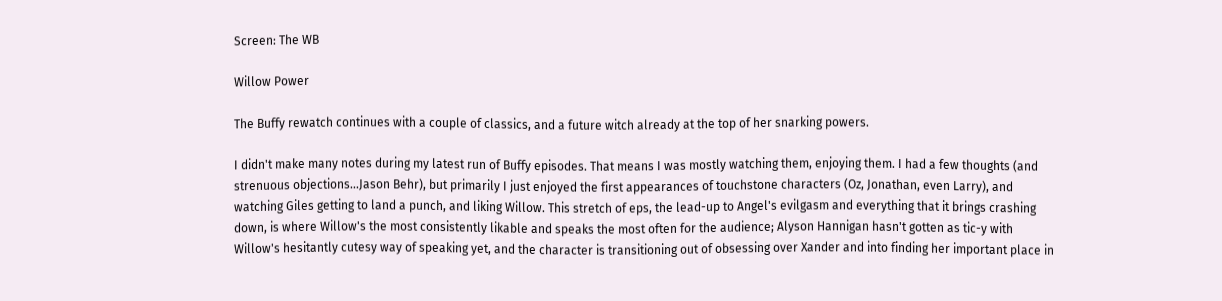Screen: The WB

Willow Power

The Buffy rewatch continues with a couple of classics, and a future witch already at the top of her snarking powers.

I didn't make many notes during my latest run of Buffy episodes. That means I was mostly watching them, enjoying them. I had a few thoughts (and strenuous objections...Jason Behr), but primarily I just enjoyed the first appearances of touchstone characters (Oz, Jonathan, even Larry), and watching Giles getting to land a punch, and liking Willow. This stretch of eps, the lead-up to Angel's evilgasm and everything that it brings crashing down, is where Willow's the most consistently likable and speaks the most often for the audience; Alyson Hannigan hasn't gotten as tic-y with Willow's hesitantly cutesy way of speaking yet, and the character is transitioning out of obsessing over Xander and into finding her important place in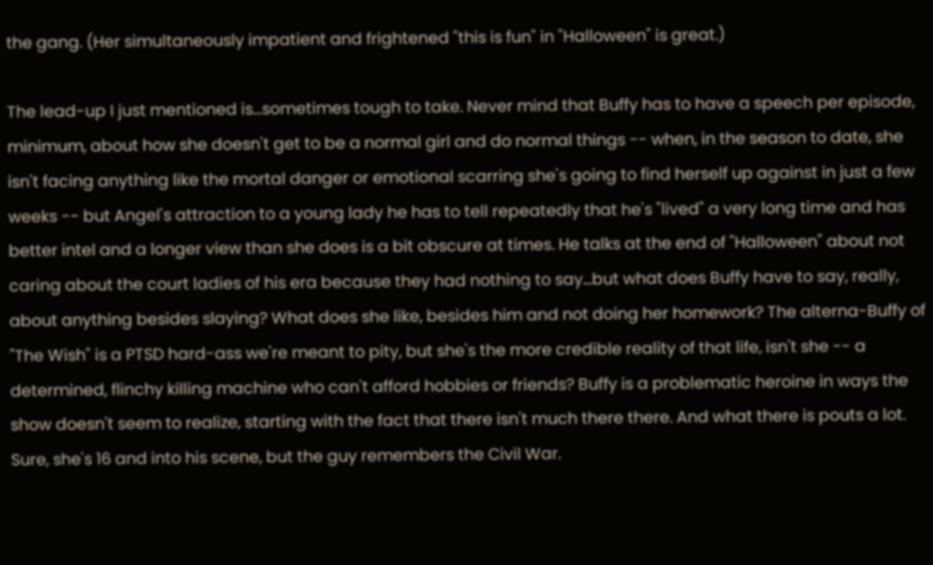the gang. (Her simultaneously impatient and frightened "this is fun" in "Halloween" is great.)

The lead-up I just mentioned is...sometimes tough to take. Never mind that Buffy has to have a speech per episode, minimum, about how she doesn't get to be a normal girl and do normal things -- when, in the season to date, she isn't facing anything like the mortal danger or emotional scarring she's going to find herself up against in just a few weeks -- but Angel's attraction to a young lady he has to tell repeatedly that he's "lived" a very long time and has better intel and a longer view than she does is a bit obscure at times. He talks at the end of "Halloween" about not caring about the court ladies of his era because they had nothing to say...but what does Buffy have to say, really, about anything besides slaying? What does she like, besides him and not doing her homework? The alterna-Buffy of "The Wish" is a PTSD hard-ass we're meant to pity, but she's the more credible reality of that life, isn't she -- a determined, flinchy killing machine who can't afford hobbies or friends? Buffy is a problematic heroine in ways the show doesn't seem to realize, starting with the fact that there isn't much there there. And what there is pouts a lot. Sure, she's 16 and into his scene, but the guy remembers the Civil War.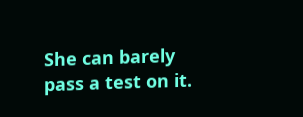She can barely pass a test on it.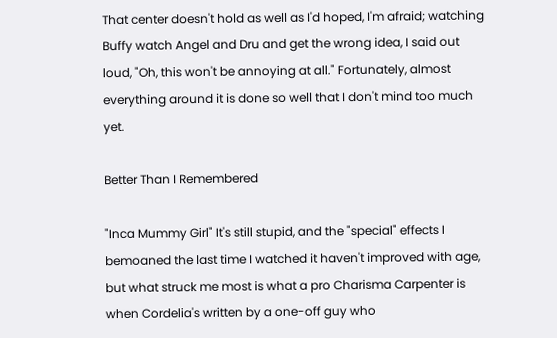That center doesn't hold as well as I'd hoped, I'm afraid; watching Buffy watch Angel and Dru and get the wrong idea, I said out loud, "Oh, this won't be annoying at all." Fortunately, almost everything around it is done so well that I don't mind too much yet.

Better Than I Remembered

"Inca Mummy Girl" It's still stupid, and the "special" effects I bemoaned the last time I watched it haven't improved with age, but what struck me most is what a pro Charisma Carpenter is when Cordelia's written by a one-off guy who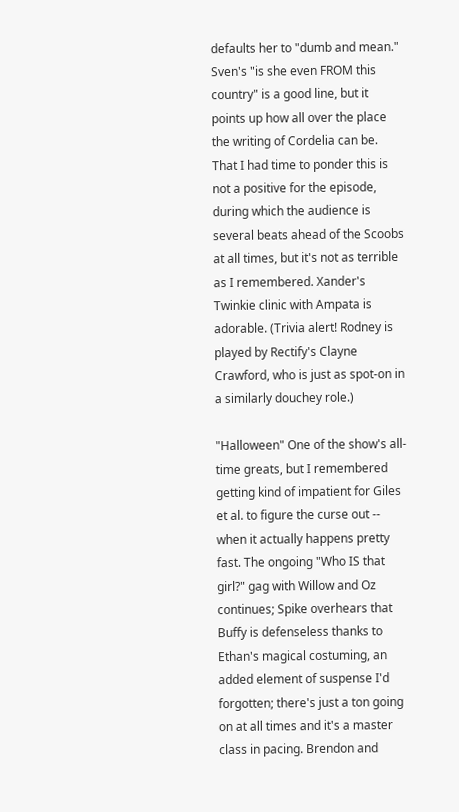defaults her to "dumb and mean." Sven's "is she even FROM this country" is a good line, but it points up how all over the place the writing of Cordelia can be. That I had time to ponder this is not a positive for the episode, during which the audience is several beats ahead of the Scoobs at all times, but it's not as terrible as I remembered. Xander's Twinkie clinic with Ampata is adorable. (Trivia alert! Rodney is played by Rectify's Clayne Crawford, who is just as spot-on in a similarly douchey role.)

"Halloween" One of the show's all-time greats, but I remembered getting kind of impatient for Giles et al. to figure the curse out -- when it actually happens pretty fast. The ongoing "Who IS that girl?" gag with Willow and Oz continues; Spike overhears that Buffy is defenseless thanks to Ethan's magical costuming, an added element of suspense I'd forgotten; there's just a ton going on at all times and it's a master class in pacing. Brendon and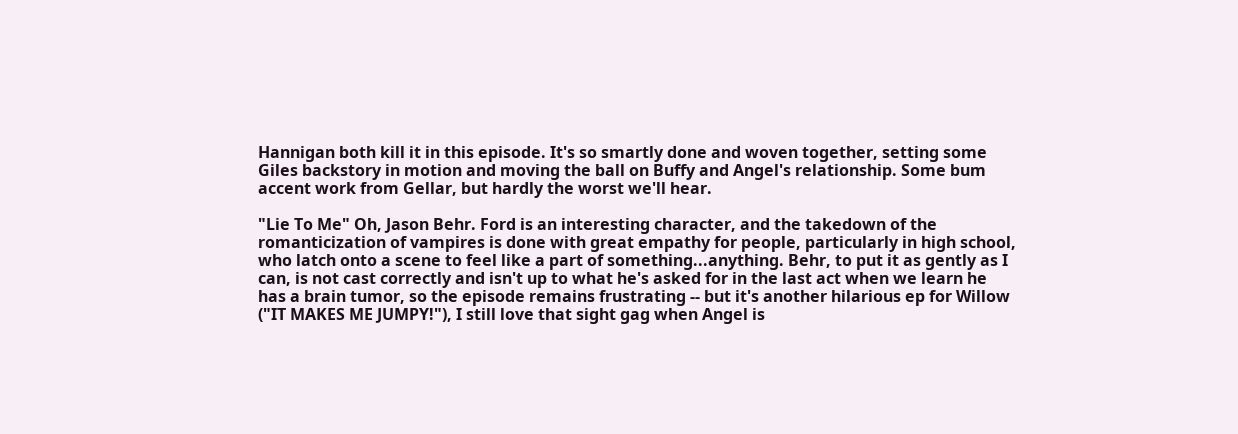Hannigan both kill it in this episode. It's so smartly done and woven together, setting some Giles backstory in motion and moving the ball on Buffy and Angel's relationship. Some bum accent work from Gellar, but hardly the worst we'll hear.

"Lie To Me" Oh, Jason Behr. Ford is an interesting character, and the takedown of the romanticization of vampires is done with great empathy for people, particularly in high school, who latch onto a scene to feel like a part of something...anything. Behr, to put it as gently as I can, is not cast correctly and isn't up to what he's asked for in the last act when we learn he has a brain tumor, so the episode remains frustrating -- but it's another hilarious ep for Willow ("IT MAKES ME JUMPY!"), I still love that sight gag when Angel is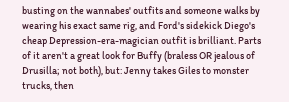busting on the wannabes' outfits and someone walks by wearing his exact same rig, and Ford's sidekick Diego's cheap Depression-era-magician outfit is brilliant. Parts of it aren't a great look for Buffy (braless OR jealous of Drusilla; not both), but: Jenny takes Giles to monster trucks, then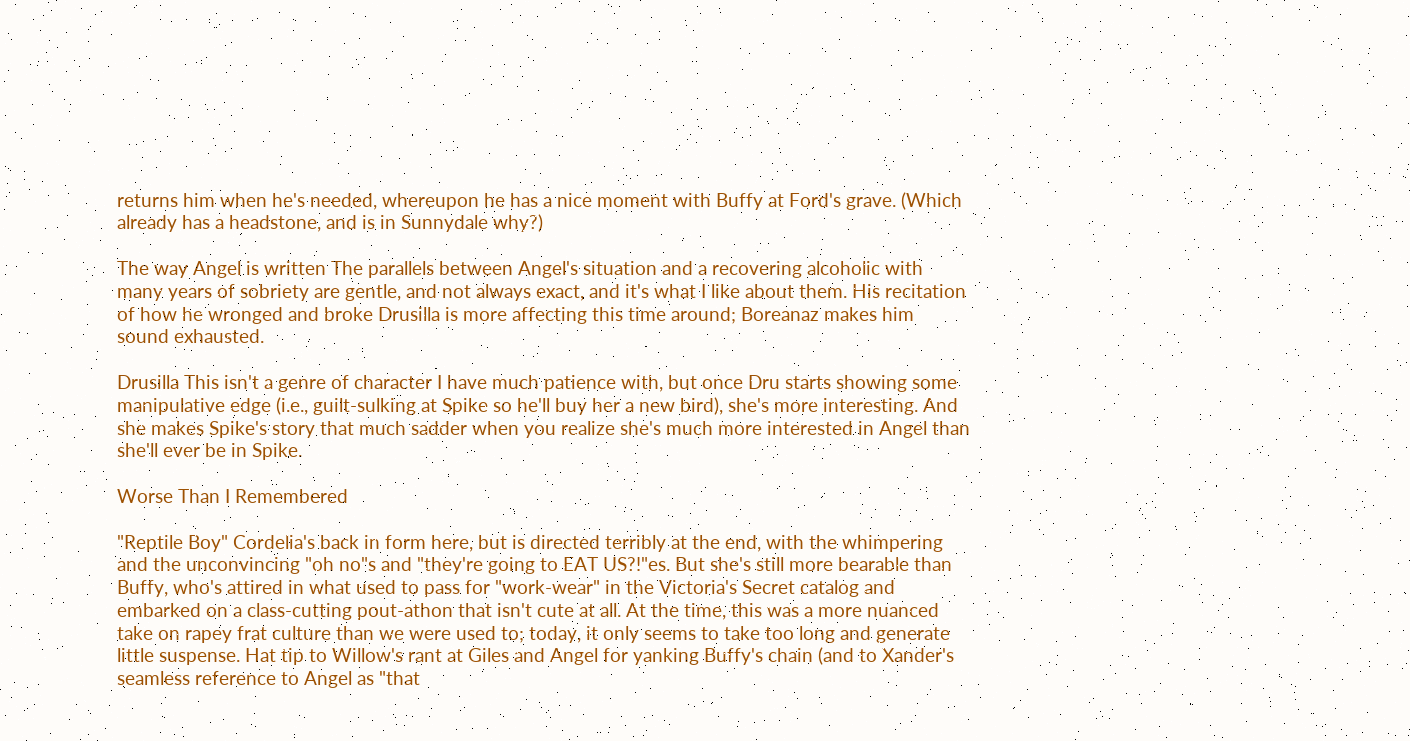returns him when he's needed, whereupon he has a nice moment with Buffy at Ford's grave. (Which already has a headstone, and is in Sunnydale why?)

The way Angel is written The parallels between Angel's situation and a recovering alcoholic with many years of sobriety are gentle, and not always exact, and it's what I like about them. His recitation of how he wronged and broke Drusilla is more affecting this time around; Boreanaz makes him sound exhausted.

Drusilla This isn't a genre of character I have much patience with, but once Dru starts showing some manipulative edge (i.e., guilt-sulking at Spike so he'll buy her a new bird), she's more interesting. And she makes Spike's story that much sadder when you realize she's much more interested in Angel than she'll ever be in Spike.

Worse Than I Remembered

"Reptile Boy" Cordelia's back in form here, but is directed terribly at the end, with the whimpering and the unconvincing "oh no"s and "they're going to EAT US?!"es. But she's still more bearable than Buffy, who's attired in what used to pass for "work-wear" in the Victoria's Secret catalog and embarked on a class-cutting pout-athon that isn't cute at all. At the time, this was a more nuanced take on rapey frat culture than we were used to; today, it only seems to take too long and generate little suspense. Hat tip to Willow's rant at Giles and Angel for yanking Buffy's chain (and to Xander's seamless reference to Angel as "that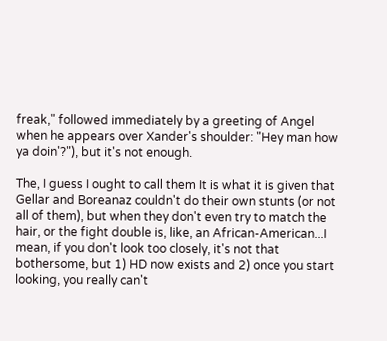freak," followed immediately by a greeting of Angel when he appears over Xander's shoulder: "Hey man how ya doin'?"), but it's not enough.

The, I guess I ought to call them It is what it is given that Gellar and Boreanaz couldn't do their own stunts (or not all of them), but when they don't even try to match the hair, or the fight double is, like, an African-American...I mean, if you don't look too closely, it's not that bothersome, but 1) HD now exists and 2) once you start looking, you really can't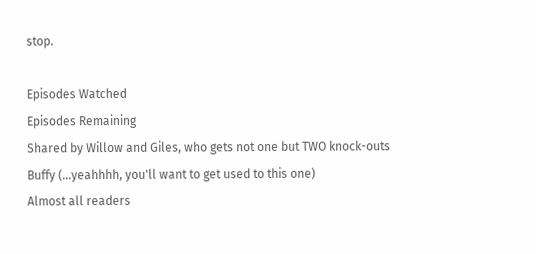stop.

Episodes Watched
Episodes Remaining
Shared by Willow and Giles, who gets not one but TWO knock-outs
Buffy (...yeahhhh, you'll want to get used to this one)
Almost all readers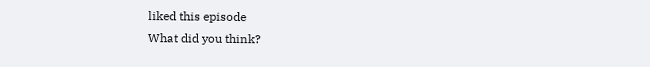liked this episode
What did you think?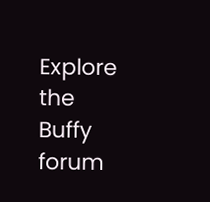Explore the Buffy forum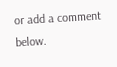or add a comment below.